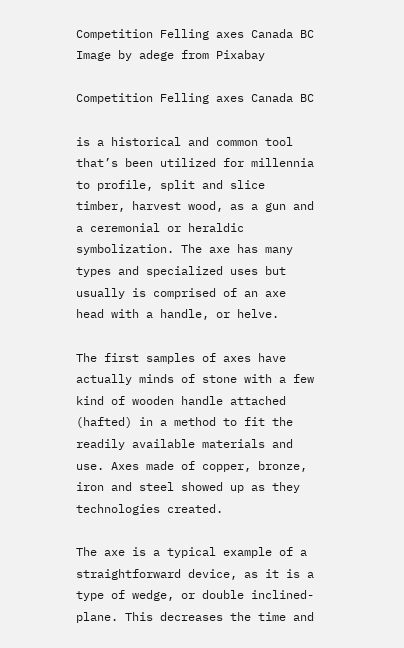Competition Felling axes Canada BC
Image by adege from Pixabay

Competition Felling axes Canada BC

is a historical and common tool that’s been utilized for millennia to profile, split and slice timber, harvest wood, as a gun and a ceremonial or heraldic symbolization. The axe has many types and specialized uses but usually is comprised of an axe head with a handle, or helve.

The first samples of axes have actually minds of stone with a few kind of wooden handle attached (hafted) in a method to fit the readily available materials and use. Axes made of copper, bronze, iron and steel showed up as they technologies created.

The axe is a typical example of a straightforward device, as it is a type of wedge, or double inclined-plane. This decreases the time and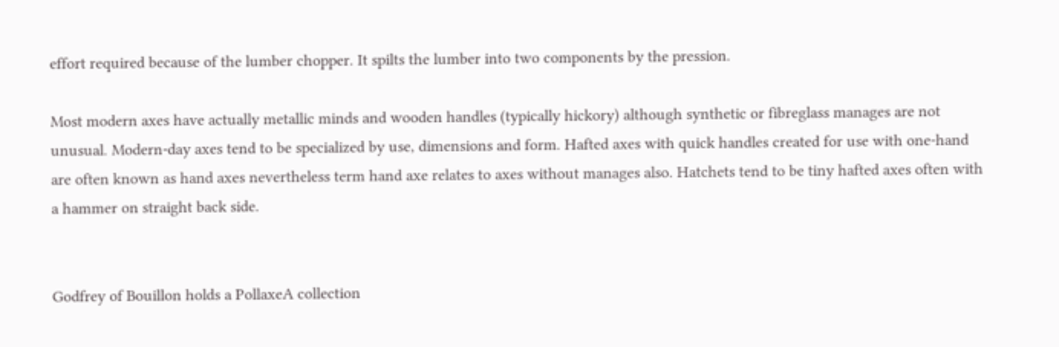effort required because of the lumber chopper. It spilts the lumber into two components by the pression.

Most modern axes have actually metallic minds and wooden handles (typically hickory) although synthetic or fibreglass manages are not unusual. Modern-day axes tend to be specialized by use, dimensions and form. Hafted axes with quick handles created for use with one-hand are often known as hand axes nevertheless term hand axe relates to axes without manages also. Hatchets tend to be tiny hafted axes often with a hammer on straight back side.


Godfrey of Bouillon holds a PollaxeA collection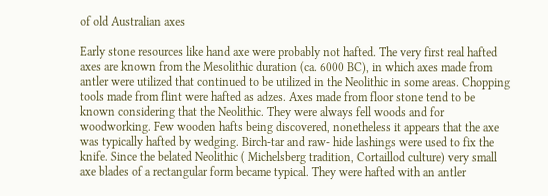of old Australian axes

Early stone resources like hand axe were probably not hafted. The very first real hafted axes are known from the Mesolithic duration (ca. 6000 BC), in which axes made from antler were utilized that continued to be utilized in the Neolithic in some areas. Chopping tools made from flint were hafted as adzes. Axes made from floor stone tend to be known considering that the Neolithic. They were always fell woods and for woodworking. Few wooden hafts being discovered, nonetheless it appears that the axe was typically hafted by wedging. Birch-tar and raw- hide lashings were used to fix the knife. Since the belated Neolithic ( Michelsberg tradition, Cortaillod culture) very small axe blades of a rectangular form became typical. They were hafted with an antler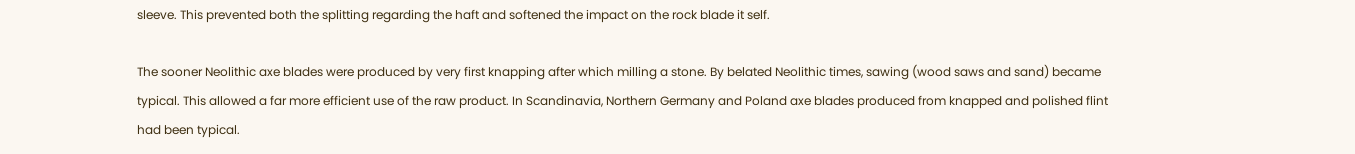sleeve. This prevented both the splitting regarding the haft and softened the impact on the rock blade it self.

The sooner Neolithic axe blades were produced by very first knapping after which milling a stone. By belated Neolithic times, sawing (wood saws and sand) became typical. This allowed a far more efficient use of the raw product. In Scandinavia, Northern Germany and Poland axe blades produced from knapped and polished flint had been typical.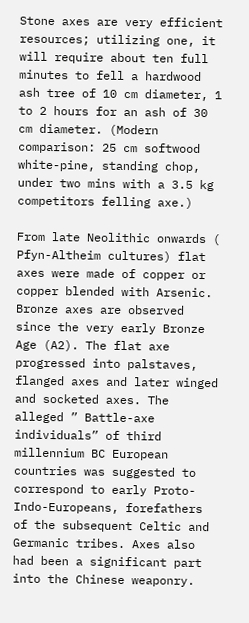Stone axes are very efficient resources; utilizing one, it will require about ten full minutes to fell a hardwood ash tree of 10 cm diameter, 1 to 2 hours for an ash of 30 cm diameter. (Modern comparison: 25 cm softwood white-pine, standing chop, under two mins with a 3.5 kg competitors felling axe.)

From late Neolithic onwards ( Pfyn-Altheim cultures) flat axes were made of copper or copper blended with Arsenic. Bronze axes are observed since the very early Bronze Age (A2). The flat axe progressed into palstaves, flanged axes and later winged and socketed axes. The alleged ” Battle-axe individuals” of third millennium BC European countries was suggested to correspond to early Proto-Indo-Europeans, forefathers of the subsequent Celtic and Germanic tribes. Axes also had been a significant part into the Chinese weaponry.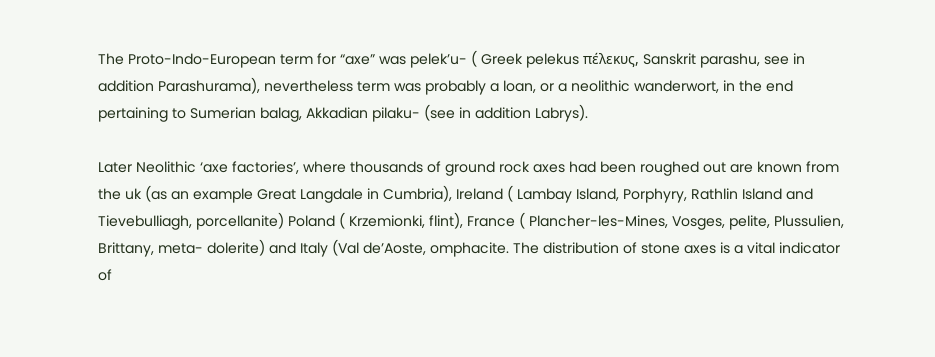The Proto-Indo-European term for “axe” was pelek’u- ( Greek pelekus πέλεκυς, Sanskrit parashu, see in addition Parashurama), nevertheless term was probably a loan, or a neolithic wanderwort, in the end pertaining to Sumerian balag, Akkadian pilaku- (see in addition Labrys).

Later Neolithic ‘axe factories’, where thousands of ground rock axes had been roughed out are known from the uk (as an example Great Langdale in Cumbria), Ireland ( Lambay Island, Porphyry, Rathlin Island and Tievebulliagh, porcellanite) Poland ( Krzemionki, flint), France ( Plancher-les-Mines, Vosges, pelite, Plussulien, Brittany, meta- dolerite) and Italy (Val de’Aoste, omphacite. The distribution of stone axes is a vital indicator of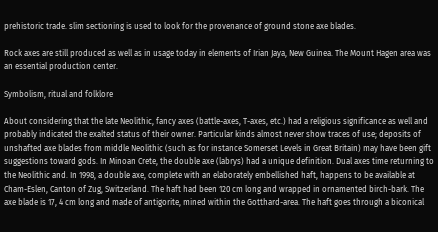prehistoric trade. slim sectioning is used to look for the provenance of ground stone axe blades.

Rock axes are still produced as well as in usage today in elements of Irian Jaya, New Guinea. The Mount Hagen area was an essential production center.

Symbolism, ritual and folklore

About considering that the late Neolithic, fancy axes (battle-axes, T-axes, etc.) had a religious significance as well and probably indicated the exalted status of their owner. Particular kinds almost never show traces of use; deposits of unshafted axe blades from middle Neolithic (such as for instance Somerset Levels in Great Britain) may have been gift suggestions toward gods. In Minoan Crete, the double axe (labrys) had a unique definition. Dual axes time returning to the Neolithic and. In 1998, a double axe, complete with an elaborately embellished haft, happens to be available at Cham-Eslen, Canton of Zug, Switzerland. The haft had been 120 cm long and wrapped in ornamented birch-bark. The axe blade is 17, 4 cm long and made of antigorite, mined within the Gotthard-area. The haft goes through a biconical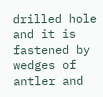drilled hole and it is fastened by wedges of antler and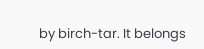by birch-tar. It belongs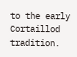to the early Cortaillod tradition.